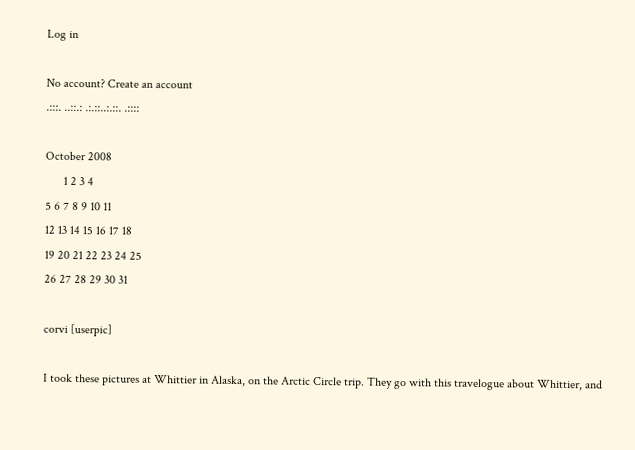Log in

No account? Create an account
.:::. ..::.: .:.::..:.::. .::::

October 2008
      1 2 3 4
5 6 7 8 9 10 11
12 13 14 15 16 17 18
19 20 21 22 23 24 25
26 27 28 29 30 31

corvi [userpic]

I took these pictures at Whittier in Alaska, on the Arctic Circle trip. They go with this travelogue about Whittier, and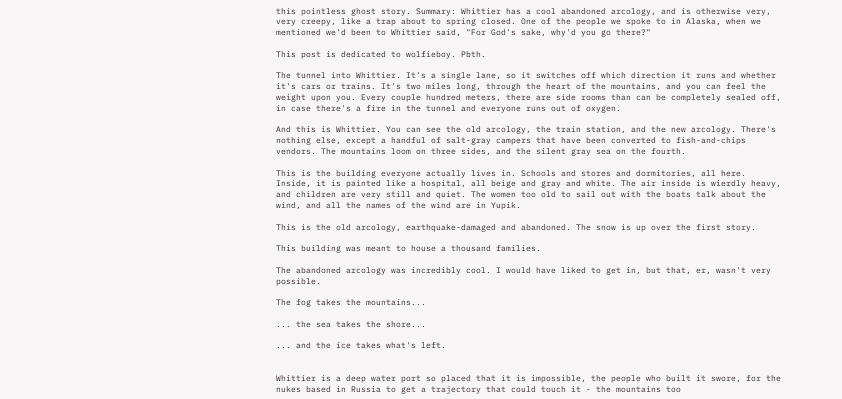this pointless ghost story. Summary: Whittier has a cool abandoned arcology, and is otherwise very, very creepy, like a trap about to spring closed. One of the people we spoke to in Alaska, when we mentioned we'd been to Whittier said, "For God's sake, why'd you go there?"

This post is dedicated to wolfieboy. Pbth.

The tunnel into Whittier. It's a single lane, so it switches off which direction it runs and whether it's cars or trains. It's two miles long, through the heart of the mountains, and you can feel the weight upon you. Every couple hundred meters, there are side rooms than can be completely sealed off, in case there's a fire in the tunnel and everyone runs out of oxygen.

And this is Whittier. You can see the old arcology, the train station, and the new arcology. There's nothing else, except a handful of salt-gray campers that have been converted to fish-and-chips vendors. The mountains loom on three sides, and the silent gray sea on the fourth.

This is the building everyone actually lives in. Schools and stores and dormitories, all here. Inside, it is painted like a hospital, all beige and gray and white. The air inside is wierdly heavy, and children are very still and quiet. The women too old to sail out with the boats talk about the wind, and all the names of the wind are in Yupik.

This is the old arcology, earthquake-damaged and abandoned. The snow is up over the first story.

This building was meant to house a thousand families.

The abandoned arcology was incredibly cool. I would have liked to get in, but that, er, wasn't very possible.

The fog takes the mountains...

... the sea takes the shore...

... and the ice takes what's left.


Whittier is a deep water port so placed that it is impossible, the people who built it swore, for the nukes based in Russia to get a trajectory that could touch it - the mountains too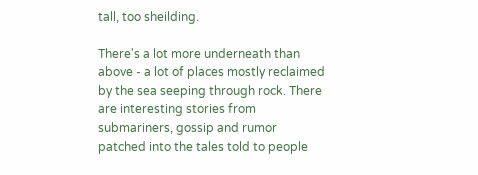tall, too sheilding.

There's a lot more underneath than above - a lot of places mostly reclaimed by the sea seeping through rock. There are interesting stories from submariners, gossip and rumor patched into the tales told to people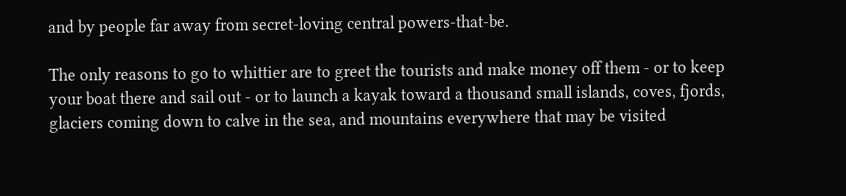and by people far away from secret-loving central powers-that-be.

The only reasons to go to whittier are to greet the tourists and make money off them - or to keep your boat there and sail out - or to launch a kayak toward a thousand small islands, coves, fjords, glaciers coming down to calve in the sea, and mountains everywhere that may be visited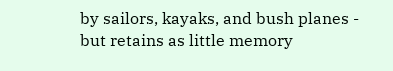by sailors, kayaks, and bush planes - but retains as little memory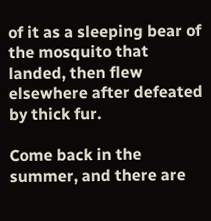of it as a sleeping bear of the mosquito that landed, then flew elsewhere after defeated by thick fur.

Come back in the summer, and there are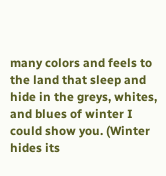many colors and feels to the land that sleep and hide in the greys, whites, and blues of winter I could show you. (Winter hides its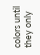colors until they only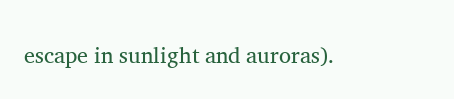escape in sunlight and auroras).